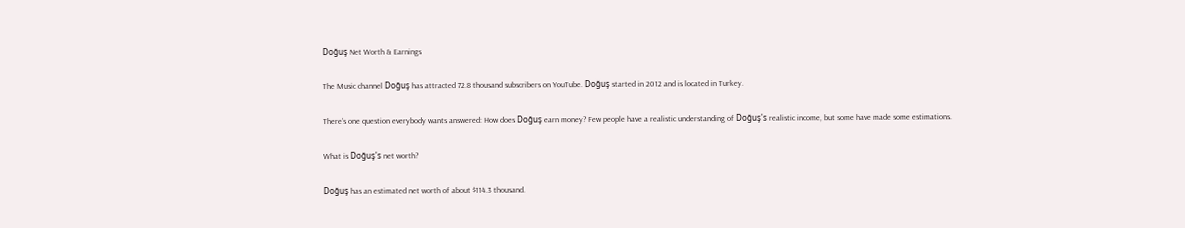Doğuş Net Worth & Earnings

The Music channel Doğuş has attracted 72.8 thousand subscribers on YouTube. Doğuş started in 2012 and is located in Turkey.

There’s one question everybody wants answered: How does Doğuş earn money? Few people have a realistic understanding of Doğuş's realistic income, but some have made some estimations.

What is Doğuş's net worth?

Doğuş has an estimated net worth of about $114.3 thousand.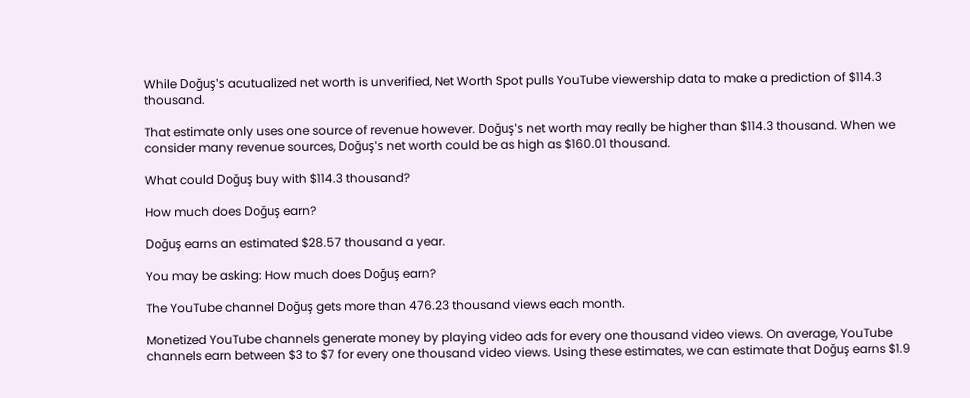While Doğuş's acutualized net worth is unverified, Net Worth Spot pulls YouTube viewership data to make a prediction of $114.3 thousand.

That estimate only uses one source of revenue however. Doğuş's net worth may really be higher than $114.3 thousand. When we consider many revenue sources, Doğuş's net worth could be as high as $160.01 thousand.

What could Doğuş buy with $114.3 thousand?

How much does Doğuş earn?

Doğuş earns an estimated $28.57 thousand a year.

You may be asking: How much does Doğuş earn?

The YouTube channel Doğuş gets more than 476.23 thousand views each month.

Monetized YouTube channels generate money by playing video ads for every one thousand video views. On average, YouTube channels earn between $3 to $7 for every one thousand video views. Using these estimates, we can estimate that Doğuş earns $1.9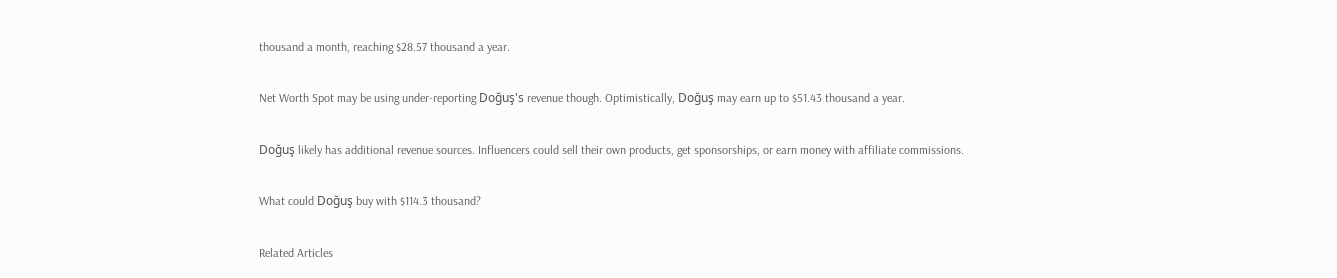thousand a month, reaching $28.57 thousand a year.

Net Worth Spot may be using under-reporting Doğuş's revenue though. Optimistically, Doğuş may earn up to $51.43 thousand a year.

Doğuş likely has additional revenue sources. Influencers could sell their own products, get sponsorships, or earn money with affiliate commissions.

What could Doğuş buy with $114.3 thousand?

Related Articles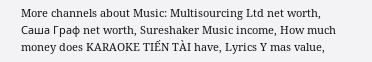More channels about Music: Multisourcing Ltd net worth, Саша Граф net worth, Sureshaker Music income, How much money does KARAOKE TIẾN TÀI have, Lyrics Y mas value,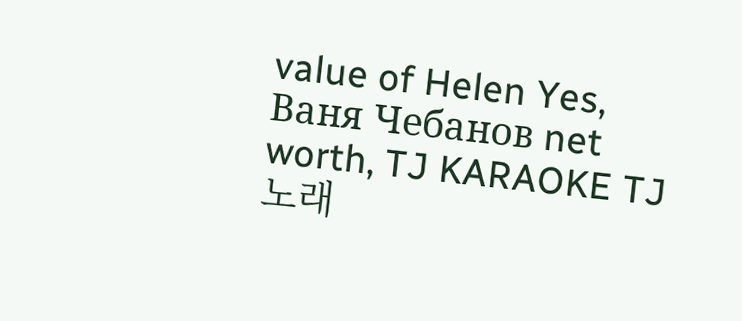value of Helen Yes, Ваня Чебанов net worth, TJ KARAOKE TJ 노래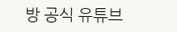방 공식 유튜브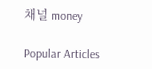채널 money

Popular Articles